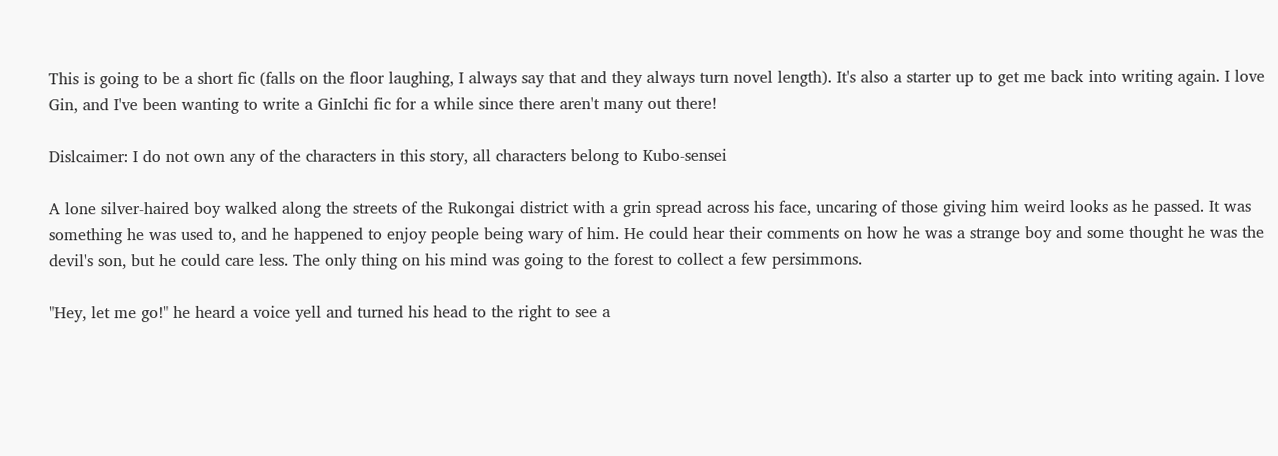This is going to be a short fic (falls on the floor laughing, I always say that and they always turn novel length). It's also a starter up to get me back into writing again. I love Gin, and I've been wanting to write a GinIchi fic for a while since there aren't many out there!

Dislcaimer: I do not own any of the characters in this story, all characters belong to Kubo-sensei

A lone silver-haired boy walked along the streets of the Rukongai district with a grin spread across his face, uncaring of those giving him weird looks as he passed. It was something he was used to, and he happened to enjoy people being wary of him. He could hear their comments on how he was a strange boy and some thought he was the devil's son, but he could care less. The only thing on his mind was going to the forest to collect a few persimmons.

"Hey, let me go!" he heard a voice yell and turned his head to the right to see a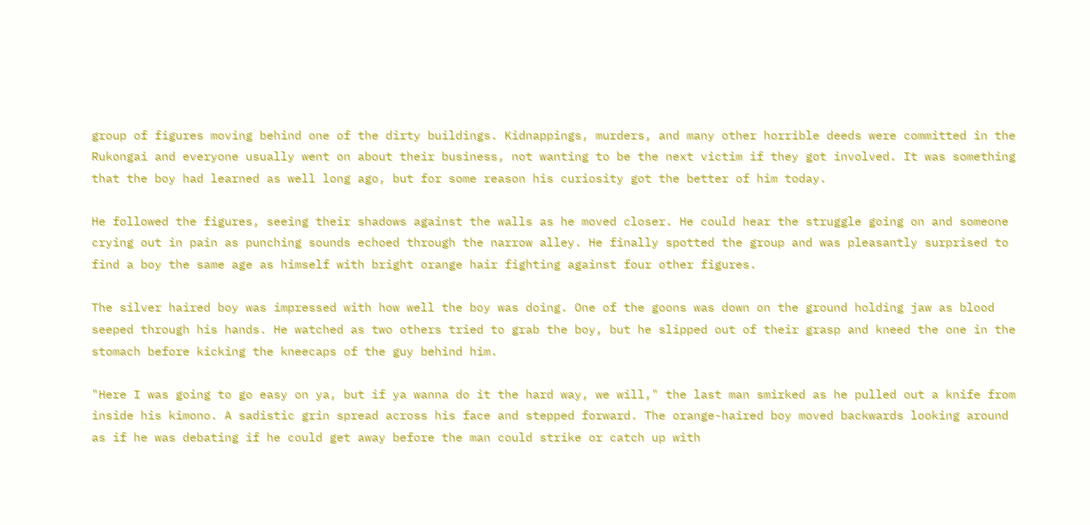group of figures moving behind one of the dirty buildings. Kidnappings, murders, and many other horrible deeds were committed in the Rukongai and everyone usually went on about their business, not wanting to be the next victim if they got involved. It was something that the boy had learned as well long ago, but for some reason his curiosity got the better of him today.

He followed the figures, seeing their shadows against the walls as he moved closer. He could hear the struggle going on and someone crying out in pain as punching sounds echoed through the narrow alley. He finally spotted the group and was pleasantly surprised to find a boy the same age as himself with bright orange hair fighting against four other figures.

The silver haired boy was impressed with how well the boy was doing. One of the goons was down on the ground holding jaw as blood seeped through his hands. He watched as two others tried to grab the boy, but he slipped out of their grasp and kneed the one in the stomach before kicking the kneecaps of the guy behind him.

"Here I was going to go easy on ya, but if ya wanna do it the hard way, we will," the last man smirked as he pulled out a knife from inside his kimono. A sadistic grin spread across his face and stepped forward. The orange-haired boy moved backwards looking around as if he was debating if he could get away before the man could strike or catch up with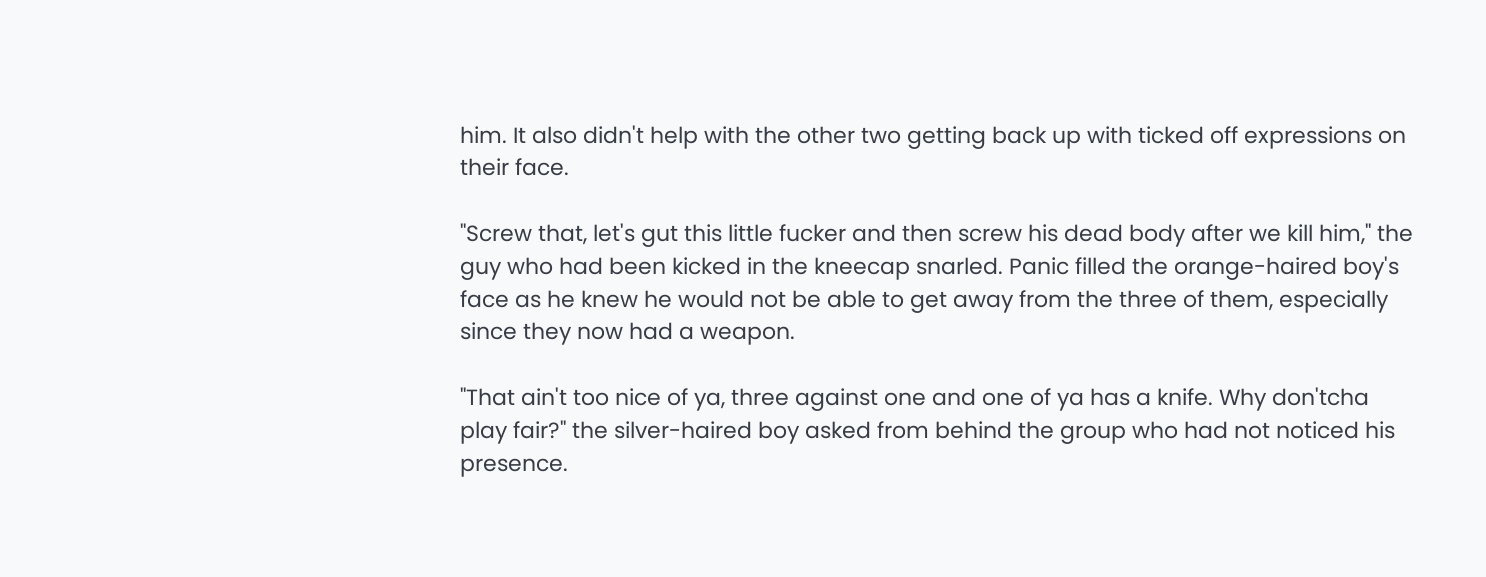him. It also didn't help with the other two getting back up with ticked off expressions on their face.

"Screw that, let's gut this little fucker and then screw his dead body after we kill him," the guy who had been kicked in the kneecap snarled. Panic filled the orange-haired boy's face as he knew he would not be able to get away from the three of them, especially since they now had a weapon.

"That ain't too nice of ya, three against one and one of ya has a knife. Why don'tcha play fair?" the silver-haired boy asked from behind the group who had not noticed his presence.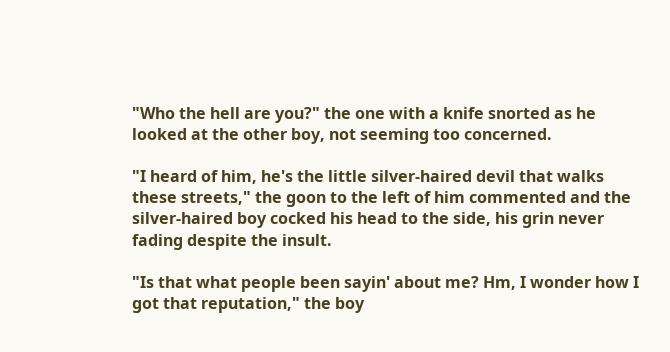"Who the hell are you?" the one with a knife snorted as he looked at the other boy, not seeming too concerned.

"I heard of him, he's the little silver-haired devil that walks these streets," the goon to the left of him commented and the silver-haired boy cocked his head to the side, his grin never fading despite the insult.

"Is that what people been sayin' about me? Hm, I wonder how I got that reputation," the boy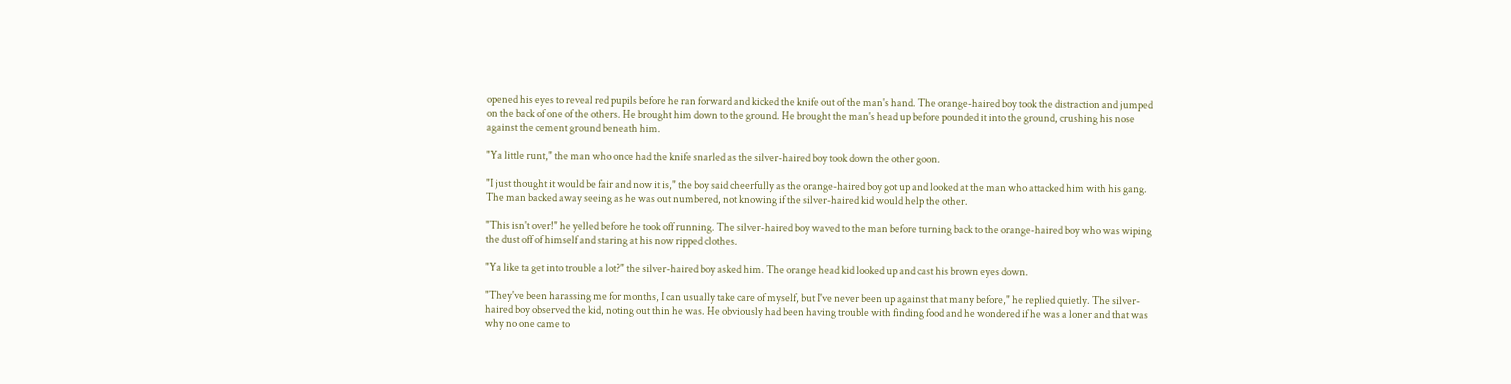opened his eyes to reveal red pupils before he ran forward and kicked the knife out of the man's hand. The orange-haired boy took the distraction and jumped on the back of one of the others. He brought him down to the ground. He brought the man's head up before pounded it into the ground, crushing his nose against the cement ground beneath him.

"Ya little runt," the man who once had the knife snarled as the silver-haired boy took down the other goon.

"I just thought it would be fair and now it is," the boy said cheerfully as the orange-haired boy got up and looked at the man who attacked him with his gang. The man backed away seeing as he was out numbered, not knowing if the silver-haired kid would help the other.

"This isn't over!" he yelled before he took off running. The silver-haired boy waved to the man before turning back to the orange-haired boy who was wiping the dust off of himself and staring at his now ripped clothes.

"Ya like ta get into trouble a lot?" the silver-haired boy asked him. The orange head kid looked up and cast his brown eyes down.

"They've been harassing me for months, I can usually take care of myself, but I've never been up against that many before," he replied quietly. The silver-haired boy observed the kid, noting out thin he was. He obviously had been having trouble with finding food and he wondered if he was a loner and that was why no one came to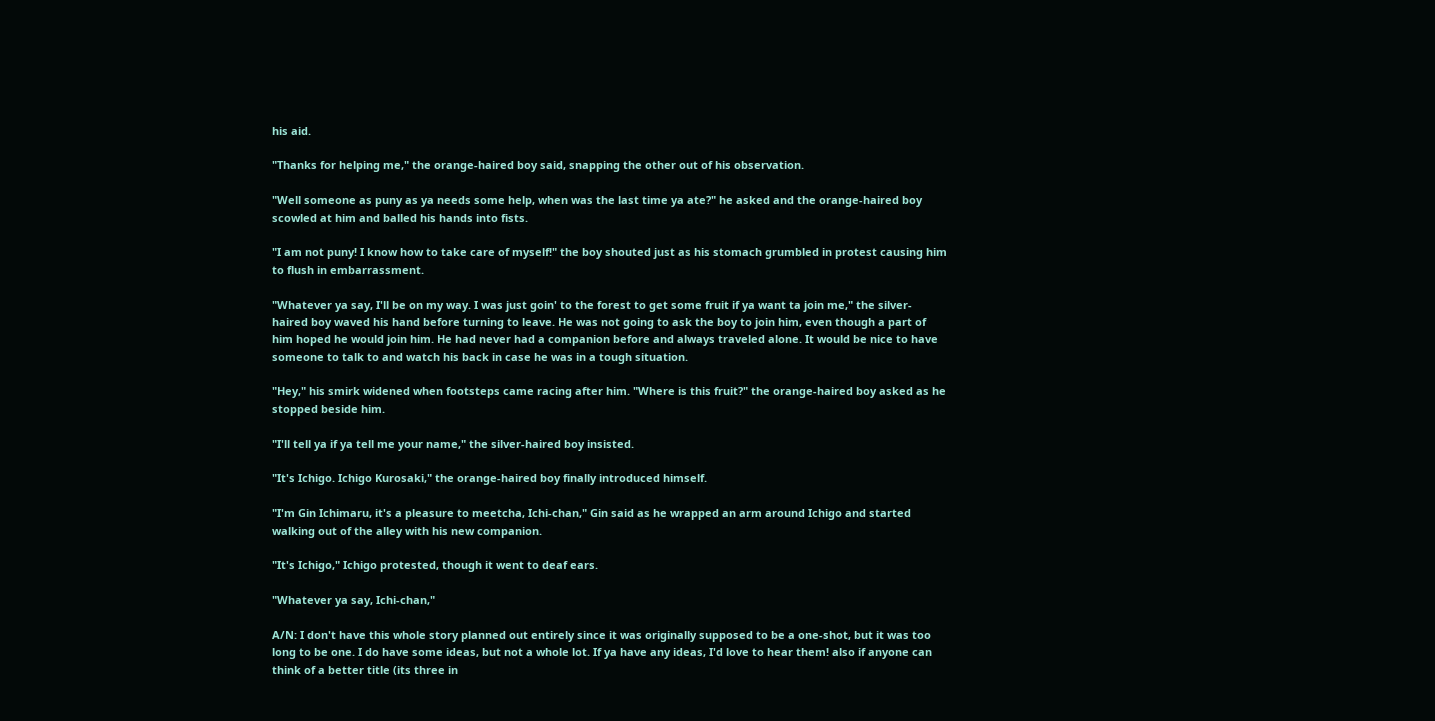his aid.

"Thanks for helping me," the orange-haired boy said, snapping the other out of his observation.

"Well someone as puny as ya needs some help, when was the last time ya ate?" he asked and the orange-haired boy scowled at him and balled his hands into fists.

"I am not puny! I know how to take care of myself!" the boy shouted just as his stomach grumbled in protest causing him to flush in embarrassment.

"Whatever ya say, I'll be on my way. I was just goin' to the forest to get some fruit if ya want ta join me," the silver-haired boy waved his hand before turning to leave. He was not going to ask the boy to join him, even though a part of him hoped he would join him. He had never had a companion before and always traveled alone. It would be nice to have someone to talk to and watch his back in case he was in a tough situation.

"Hey," his smirk widened when footsteps came racing after him. "Where is this fruit?" the orange-haired boy asked as he stopped beside him.

"I'll tell ya if ya tell me your name," the silver-haired boy insisted.

"It's Ichigo. Ichigo Kurosaki," the orange-haired boy finally introduced himself.

"I'm Gin Ichimaru, it's a pleasure to meetcha, Ichi-chan," Gin said as he wrapped an arm around Ichigo and started walking out of the alley with his new companion.

"It's Ichigo," Ichigo protested, though it went to deaf ears.

"Whatever ya say, Ichi-chan,"

A/N: I don't have this whole story planned out entirely since it was originally supposed to be a one-shot, but it was too long to be one. I do have some ideas, but not a whole lot. If ya have any ideas, I'd love to hear them! also if anyone can think of a better title (its three in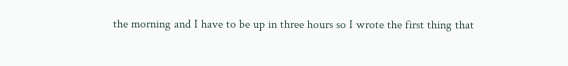the morning and I have to be up in three hours so I wrote the first thing that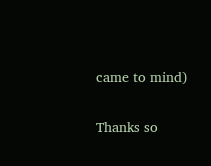came to mind)

Thanks so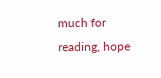much for reading, hope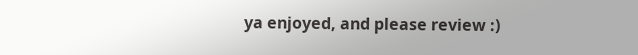ya enjoyed, and please review :)